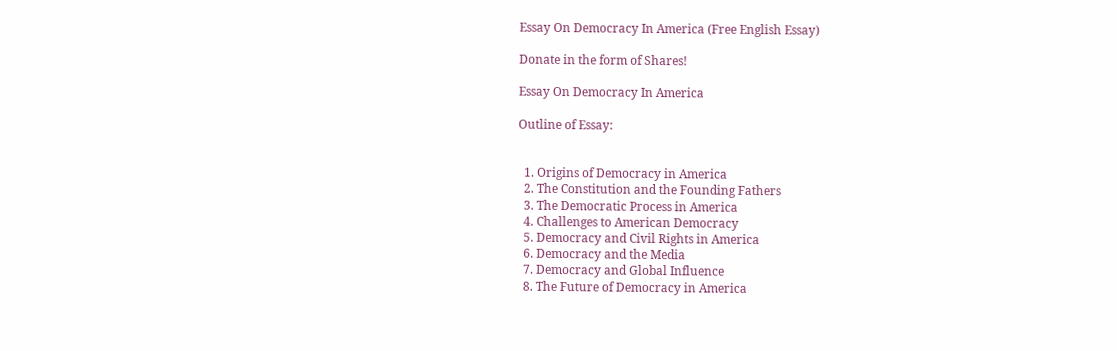Essay On Democracy In America (Free English Essay)

Donate in the form of Shares!

Essay On Democracy In America

Outline of Essay:


  1. Origins of Democracy in America
  2. The Constitution and the Founding Fathers
  3. The Democratic Process in America
  4. Challenges to American Democracy
  5. Democracy and Civil Rights in America
  6. Democracy and the Media
  7. Democracy and Global Influence
  8. The Future of Democracy in America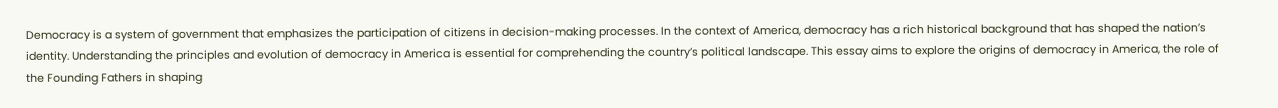Democracy is a system of government that emphasizes the participation of citizens in decision-making processes. In the context of America, democracy has a rich historical background that has shaped the nation’s identity. Understanding the principles and evolution of democracy in America is essential for comprehending the country’s political landscape. This essay aims to explore the origins of democracy in America, the role of the Founding Fathers in shaping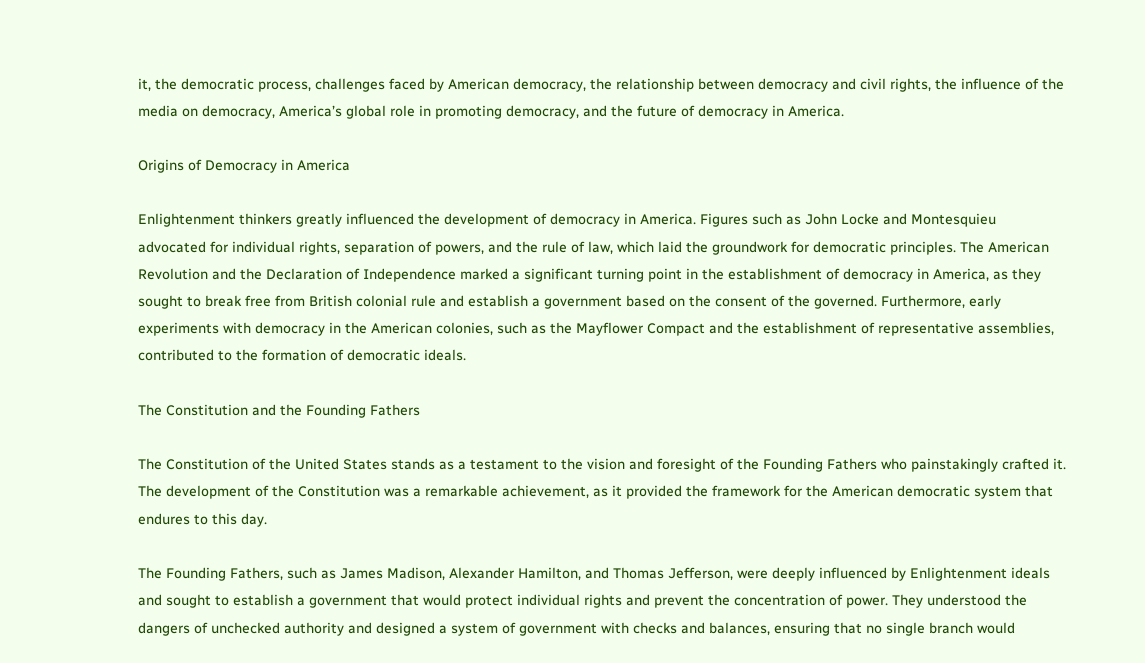it, the democratic process, challenges faced by American democracy, the relationship between democracy and civil rights, the influence of the media on democracy, America’s global role in promoting democracy, and the future of democracy in America.

Origins of Democracy in America

Enlightenment thinkers greatly influenced the development of democracy in America. Figures such as John Locke and Montesquieu advocated for individual rights, separation of powers, and the rule of law, which laid the groundwork for democratic principles. The American Revolution and the Declaration of Independence marked a significant turning point in the establishment of democracy in America, as they sought to break free from British colonial rule and establish a government based on the consent of the governed. Furthermore, early experiments with democracy in the American colonies, such as the Mayflower Compact and the establishment of representative assemblies, contributed to the formation of democratic ideals.

The Constitution and the Founding Fathers

The Constitution of the United States stands as a testament to the vision and foresight of the Founding Fathers who painstakingly crafted it. The development of the Constitution was a remarkable achievement, as it provided the framework for the American democratic system that endures to this day.

The Founding Fathers, such as James Madison, Alexander Hamilton, and Thomas Jefferson, were deeply influenced by Enlightenment ideals and sought to establish a government that would protect individual rights and prevent the concentration of power. They understood the dangers of unchecked authority and designed a system of government with checks and balances, ensuring that no single branch would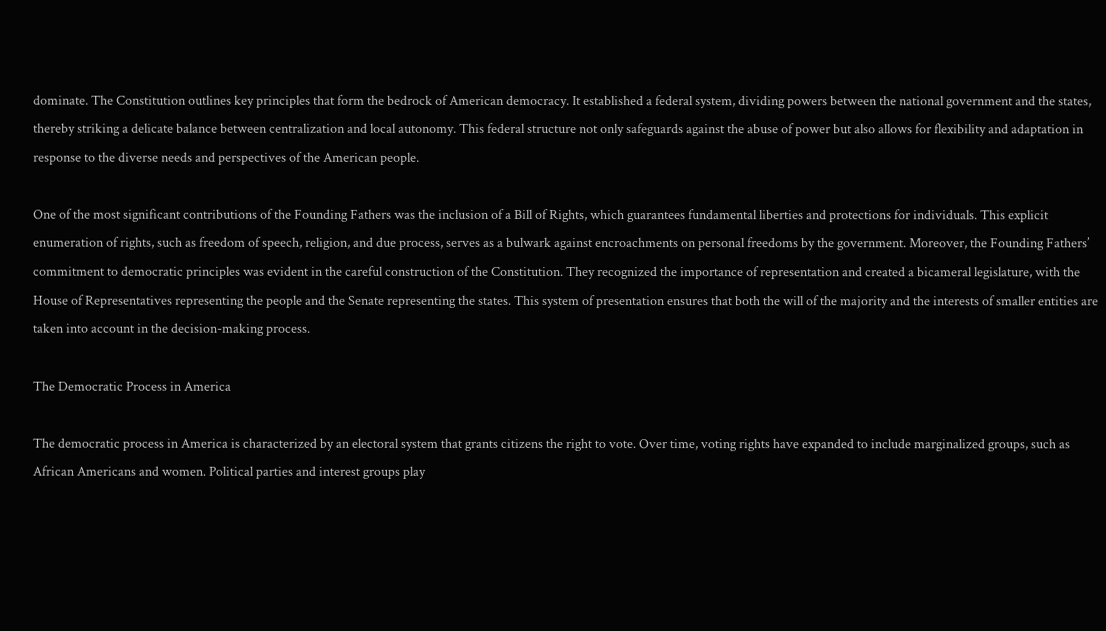dominate. The Constitution outlines key principles that form the bedrock of American democracy. It established a federal system, dividing powers between the national government and the states, thereby striking a delicate balance between centralization and local autonomy. This federal structure not only safeguards against the abuse of power but also allows for flexibility and adaptation in response to the diverse needs and perspectives of the American people.

One of the most significant contributions of the Founding Fathers was the inclusion of a Bill of Rights, which guarantees fundamental liberties and protections for individuals. This explicit enumeration of rights, such as freedom of speech, religion, and due process, serves as a bulwark against encroachments on personal freedoms by the government. Moreover, the Founding Fathers’ commitment to democratic principles was evident in the careful construction of the Constitution. They recognized the importance of representation and created a bicameral legislature, with the House of Representatives representing the people and the Senate representing the states. This system of presentation ensures that both the will of the majority and the interests of smaller entities are taken into account in the decision-making process.

The Democratic Process in America

The democratic process in America is characterized by an electoral system that grants citizens the right to vote. Over time, voting rights have expanded to include marginalized groups, such as African Americans and women. Political parties and interest groups play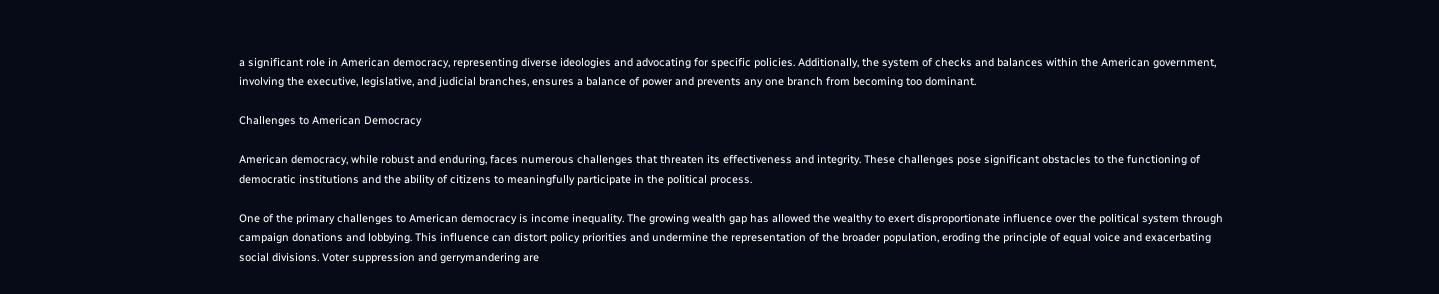a significant role in American democracy, representing diverse ideologies and advocating for specific policies. Additionally, the system of checks and balances within the American government, involving the executive, legislative, and judicial branches, ensures a balance of power and prevents any one branch from becoming too dominant.

Challenges to American Democracy

American democracy, while robust and enduring, faces numerous challenges that threaten its effectiveness and integrity. These challenges pose significant obstacles to the functioning of democratic institutions and the ability of citizens to meaningfully participate in the political process.

One of the primary challenges to American democracy is income inequality. The growing wealth gap has allowed the wealthy to exert disproportionate influence over the political system through campaign donations and lobbying. This influence can distort policy priorities and undermine the representation of the broader population, eroding the principle of equal voice and exacerbating social divisions. Voter suppression and gerrymandering are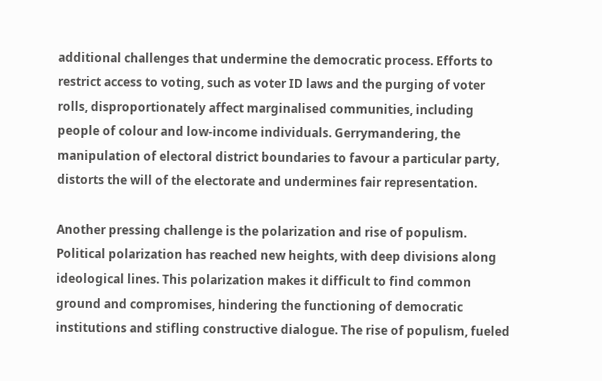additional challenges that undermine the democratic process. Efforts to restrict access to voting, such as voter ID laws and the purging of voter rolls, disproportionately affect marginalised communities, including people of colour and low-income individuals. Gerrymandering, the manipulation of electoral district boundaries to favour a particular party, distorts the will of the electorate and undermines fair representation.

Another pressing challenge is the polarization and rise of populism. Political polarization has reached new heights, with deep divisions along ideological lines. This polarization makes it difficult to find common ground and compromises, hindering the functioning of democratic institutions and stifling constructive dialogue. The rise of populism, fueled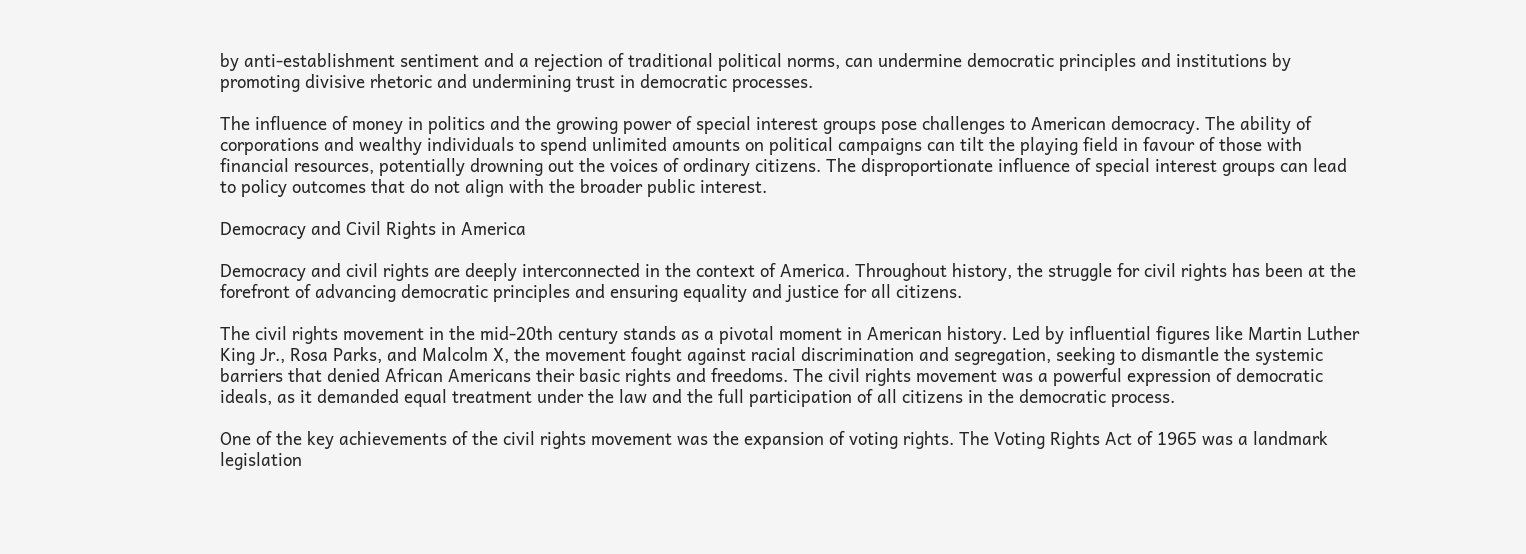by anti-establishment sentiment and a rejection of traditional political norms, can undermine democratic principles and institutions by promoting divisive rhetoric and undermining trust in democratic processes.

The influence of money in politics and the growing power of special interest groups pose challenges to American democracy. The ability of corporations and wealthy individuals to spend unlimited amounts on political campaigns can tilt the playing field in favour of those with financial resources, potentially drowning out the voices of ordinary citizens. The disproportionate influence of special interest groups can lead to policy outcomes that do not align with the broader public interest.

Democracy and Civil Rights in America

Democracy and civil rights are deeply interconnected in the context of America. Throughout history, the struggle for civil rights has been at the forefront of advancing democratic principles and ensuring equality and justice for all citizens.

The civil rights movement in the mid-20th century stands as a pivotal moment in American history. Led by influential figures like Martin Luther King Jr., Rosa Parks, and Malcolm X, the movement fought against racial discrimination and segregation, seeking to dismantle the systemic barriers that denied African Americans their basic rights and freedoms. The civil rights movement was a powerful expression of democratic ideals, as it demanded equal treatment under the law and the full participation of all citizens in the democratic process.

One of the key achievements of the civil rights movement was the expansion of voting rights. The Voting Rights Act of 1965 was a landmark legislation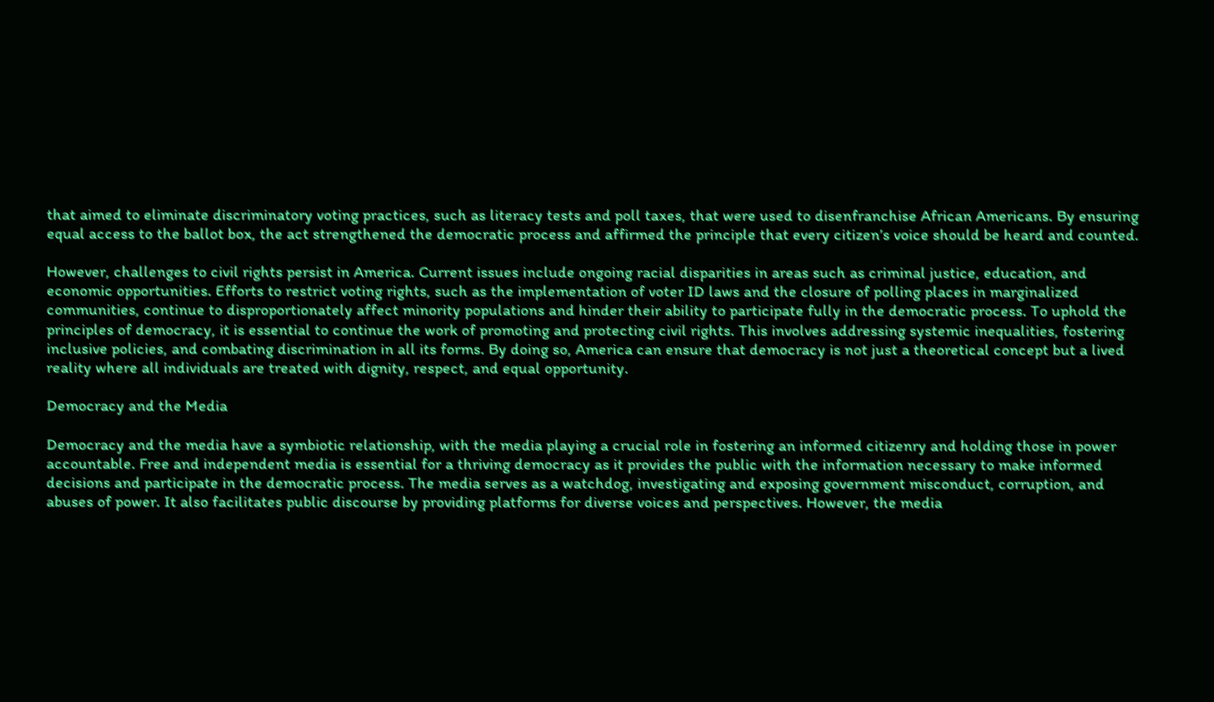that aimed to eliminate discriminatory voting practices, such as literacy tests and poll taxes, that were used to disenfranchise African Americans. By ensuring equal access to the ballot box, the act strengthened the democratic process and affirmed the principle that every citizen’s voice should be heard and counted.

However, challenges to civil rights persist in America. Current issues include ongoing racial disparities in areas such as criminal justice, education, and economic opportunities. Efforts to restrict voting rights, such as the implementation of voter ID laws and the closure of polling places in marginalized communities, continue to disproportionately affect minority populations and hinder their ability to participate fully in the democratic process. To uphold the principles of democracy, it is essential to continue the work of promoting and protecting civil rights. This involves addressing systemic inequalities, fostering inclusive policies, and combating discrimination in all its forms. By doing so, America can ensure that democracy is not just a theoretical concept but a lived reality where all individuals are treated with dignity, respect, and equal opportunity.

Democracy and the Media

Democracy and the media have a symbiotic relationship, with the media playing a crucial role in fostering an informed citizenry and holding those in power accountable. Free and independent media is essential for a thriving democracy as it provides the public with the information necessary to make informed decisions and participate in the democratic process. The media serves as a watchdog, investigating and exposing government misconduct, corruption, and abuses of power. It also facilitates public discourse by providing platforms for diverse voices and perspectives. However, the media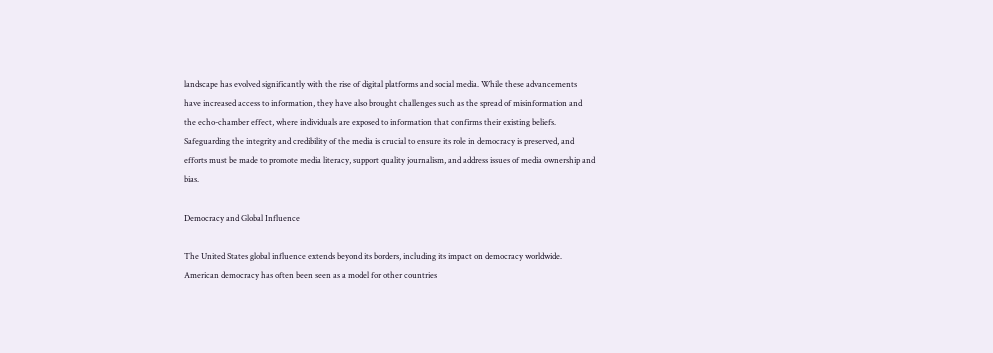landscape has evolved significantly with the rise of digital platforms and social media. While these advancements have increased access to information, they have also brought challenges such as the spread of misinformation and the echo-chamber effect, where individuals are exposed to information that confirms their existing beliefs. Safeguarding the integrity and credibility of the media is crucial to ensure its role in democracy is preserved, and efforts must be made to promote media literacy, support quality journalism, and address issues of media ownership and bias.

Democracy and Global Influence

The United States global influence extends beyond its borders, including its impact on democracy worldwide. American democracy has often been seen as a model for other countries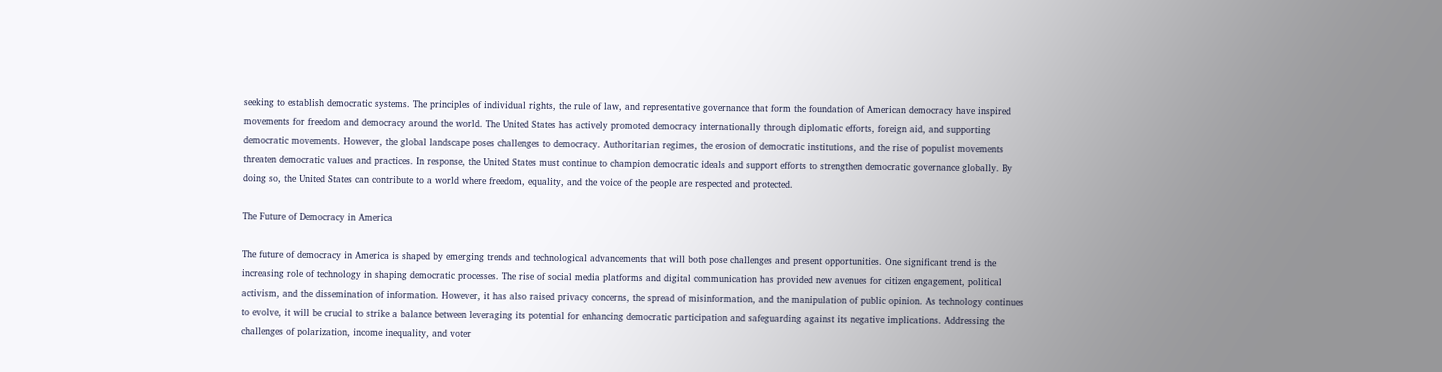seeking to establish democratic systems. The principles of individual rights, the rule of law, and representative governance that form the foundation of American democracy have inspired movements for freedom and democracy around the world. The United States has actively promoted democracy internationally through diplomatic efforts, foreign aid, and supporting democratic movements. However, the global landscape poses challenges to democracy. Authoritarian regimes, the erosion of democratic institutions, and the rise of populist movements threaten democratic values and practices. In response, the United States must continue to champion democratic ideals and support efforts to strengthen democratic governance globally. By doing so, the United States can contribute to a world where freedom, equality, and the voice of the people are respected and protected.

The Future of Democracy in America

The future of democracy in America is shaped by emerging trends and technological advancements that will both pose challenges and present opportunities. One significant trend is the increasing role of technology in shaping democratic processes. The rise of social media platforms and digital communication has provided new avenues for citizen engagement, political activism, and the dissemination of information. However, it has also raised privacy concerns, the spread of misinformation, and the manipulation of public opinion. As technology continues to evolve, it will be crucial to strike a balance between leveraging its potential for enhancing democratic participation and safeguarding against its negative implications. Addressing the challenges of polarization, income inequality, and voter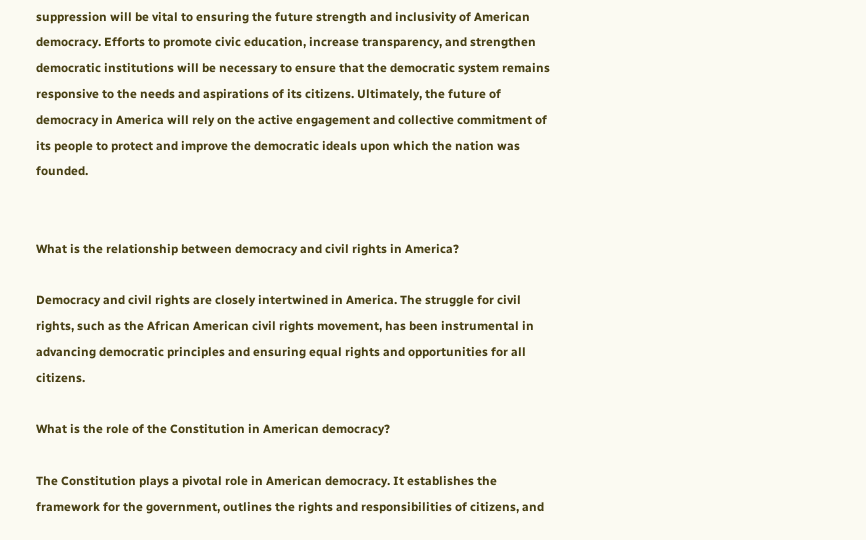suppression will be vital to ensuring the future strength and inclusivity of American democracy. Efforts to promote civic education, increase transparency, and strengthen democratic institutions will be necessary to ensure that the democratic system remains responsive to the needs and aspirations of its citizens. Ultimately, the future of democracy in America will rely on the active engagement and collective commitment of its people to protect and improve the democratic ideals upon which the nation was founded.


What is the relationship between democracy and civil rights in America?

Democracy and civil rights are closely intertwined in America. The struggle for civil rights, such as the African American civil rights movement, has been instrumental in advancing democratic principles and ensuring equal rights and opportunities for all citizens.

What is the role of the Constitution in American democracy?

The Constitution plays a pivotal role in American democracy. It establishes the framework for the government, outlines the rights and responsibilities of citizens, and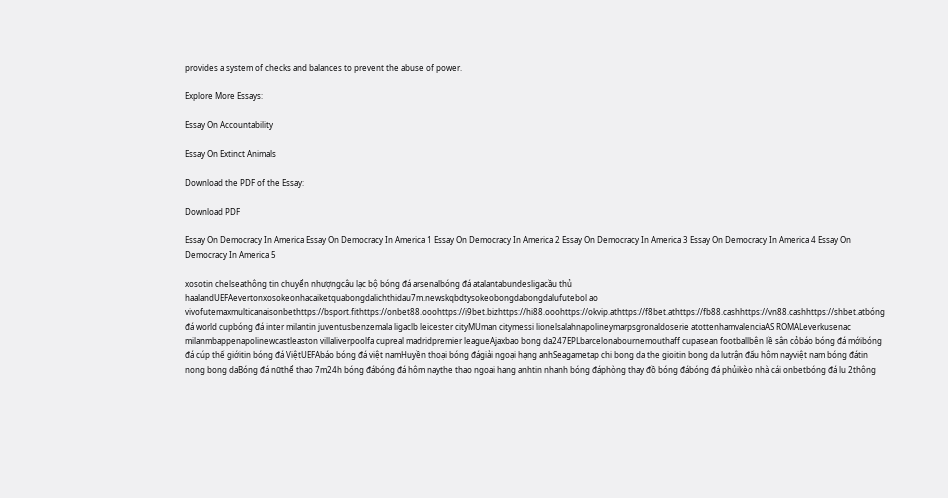provides a system of checks and balances to prevent the abuse of power.

Explore More Essays:

Essay On Accountability

Essay On Extinct Animals

Download the PDF of the Essay:

Download PDF

Essay On Democracy In America Essay On Democracy In America 1 Essay On Democracy In America 2 Essay On Democracy In America 3 Essay On Democracy In America 4 Essay On Democracy In America 5

xosotin chelseathông tin chuyển nhượngcâu lạc bộ bóng đá arsenalbóng đá atalantabundesligacầu thủ haalandUEFAevertonxosokeonhacaiketquabongdalichthidau7m.newskqbdtysokeobongdabongdalufutebol ao vivofutemaxmulticanaisonbethttps://bsport.fithttps://onbet88.ooohttps://i9bet.bizhttps://hi88.ooohttps://okvip.athttps://f8bet.athttps://fb88.cashhttps://vn88.cashhttps://shbet.atbóng đá world cupbóng đá inter milantin juventusbenzemala ligaclb leicester cityMUman citymessi lionelsalahnapolineymarpsgronaldoserie atottenhamvalenciaAS ROMALeverkusenac milanmbappenapolinewcastleaston villaliverpoolfa cupreal madridpremier leagueAjaxbao bong da247EPLbarcelonabournemouthaff cupasean footballbên lề sân cỏbáo bóng đá mớibóng đá cúp thế giớitin bóng đá ViệtUEFAbáo bóng đá việt namHuyền thoại bóng đágiải ngoại hạng anhSeagametap chi bong da the gioitin bong da lutrận đấu hôm nayviệt nam bóng đátin nong bong daBóng đá nữthể thao 7m24h bóng đábóng đá hôm naythe thao ngoai hang anhtin nhanh bóng đáphòng thay đồ bóng đábóng đá phủikèo nhà cái onbetbóng đá lu 2thông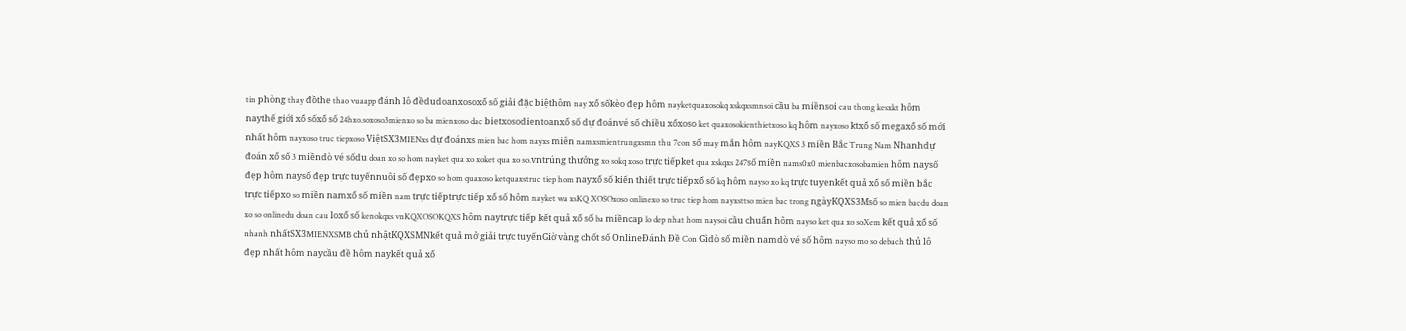tin phòng thay đồthe thao vuaapp đánh lô đềdudoanxosoxổ số giải đặc biệthôm nay xổ sốkèo đẹp hôm nayketquaxosokq xskqxsmnsoi cầu ba miềnsoi cau thong kesxkt hôm naythế giới xổ sốxổ số 24hxo.soxoso3mienxo so ba mienxoso dac bietxosodientoanxổ số dự đoánvé số chiều xổxoso ket quaxosokienthietxoso kq hôm nayxoso ktxổ số megaxổ số mới nhất hôm nayxoso truc tiepxoso ViệtSX3MIENxs dự đoánxs mien bac hom nayxs miên namxsmientrungxsmn thu 7con số may mắn hôm nayKQXS 3 miền Bắc Trung Nam Nhanhdự đoán xổ số 3 miềndò vé sốdu doan xo so hom nayket qua xo xoket qua xo so.vntrúng thưởng xo sokq xoso trực tiếpket qua xskqxs 247số miền nams0x0 mienbacxosobamien hôm naysố đẹp hôm naysố đẹp trực tuyếnnuôi số đẹpxo so hom quaxoso ketquaxstruc tiep hom nayxổ số kiến thiết trực tiếpxổ số kq hôm nayso xo kq trực tuyenkết quả xổ số miền bắc trực tiếpxo so miền namxổ số miền nam trực tiếptrực tiếp xổ số hôm nayket wa xsKQ XOSOxoso onlinexo so truc tiep hom nayxsttso mien bac trong ngàyKQXS3Msố so mien bacdu doan xo so onlinedu doan cau loxổ số kenokqxs vnKQXOSOKQXS hôm naytrực tiếp kết quả xổ số ba miềncap lo dep nhat hom naysoi cầu chuẩn hôm nayso ket qua xo soXem kết quả xổ số nhanh nhấtSX3MIENXSMB chủ nhậtKQXSMNkết quả mở giải trực tuyếnGiờ vàng chốt số OnlineĐánh Đề Con Gìdò số miền namdò vé số hôm nayso mo so debach thủ lô đẹp nhất hôm naycầu đề hôm naykết quả xổ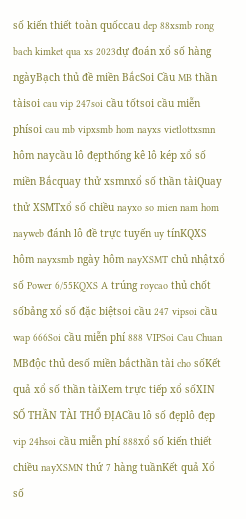số kiến thiết toàn quốccau dep 88xsmb rong bach kimket qua xs 2023dự đoán xổ số hàng ngàyBạch thủ đề miền BắcSoi Cầu MB thần tàisoi cau vip 247soi cầu tốtsoi cầu miễn phísoi cau mb vipxsmb hom nayxs vietlottxsmn hôm naycầu lô đẹpthống kê lô kép xổ số miền Bắcquay thử xsmnxổ số thần tàiQuay thử XSMTxổ số chiều nayxo so mien nam hom nayweb đánh lô đề trực tuyến uy tínKQXS hôm nayxsmb ngày hôm nayXSMT chủ nhậtxổ số Power 6/55KQXS A trúng roycao thủ chốt sốbảng xổ số đặc biệtsoi cầu 247 vipsoi cầu wap 666Soi cầu miễn phí 888 VIPSoi Cau Chuan MBđộc thủ desố miền bắcthần tài cho sốKết quả xổ số thần tàiXem trực tiếp xổ sốXIN SỐ THẦN TÀI THỔ ĐỊACầu lô số đẹplô đẹp vip 24hsoi cầu miễn phí 888xổ số kiến thiết chiều nayXSMN thứ 7 hàng tuầnKết quả Xổ số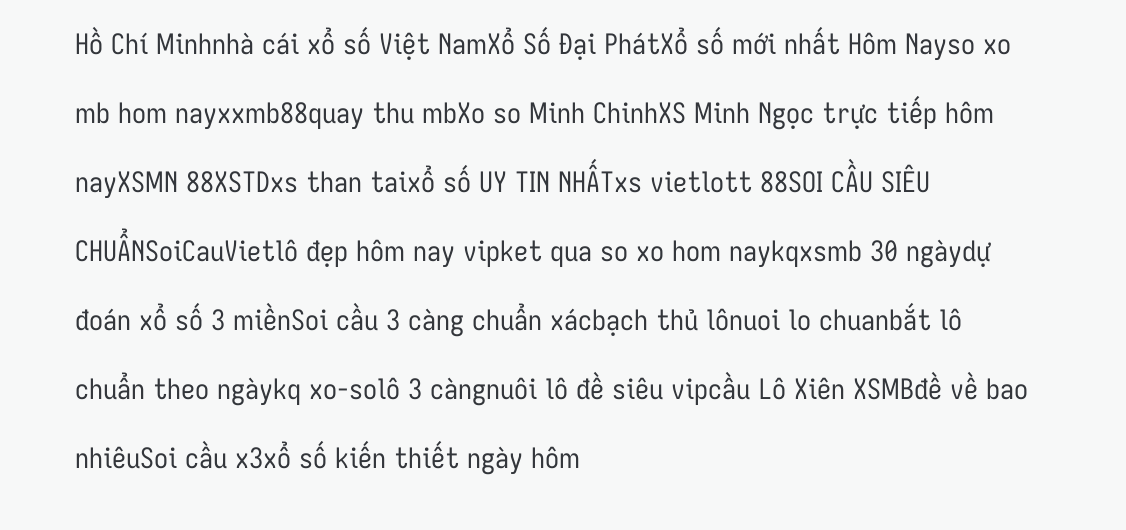Hồ Chí Minhnhà cái xổ số Việt NamXổ Số Đại PhátXổ số mới nhất Hôm Nayso xo mb hom nayxxmb88quay thu mbXo so Minh ChinhXS Minh Ngọc trực tiếp hôm nayXSMN 88XSTDxs than taixổ số UY TIN NHẤTxs vietlott 88SOI CẦU SIÊU CHUẨNSoiCauVietlô đẹp hôm nay vipket qua so xo hom naykqxsmb 30 ngàydự đoán xổ số 3 miềnSoi cầu 3 càng chuẩn xácbạch thủ lônuoi lo chuanbắt lô chuẩn theo ngàykq xo-solô 3 càngnuôi lô đề siêu vipcầu Lô Xiên XSMBđề về bao nhiêuSoi cầu x3xổ số kiến thiết ngày hôm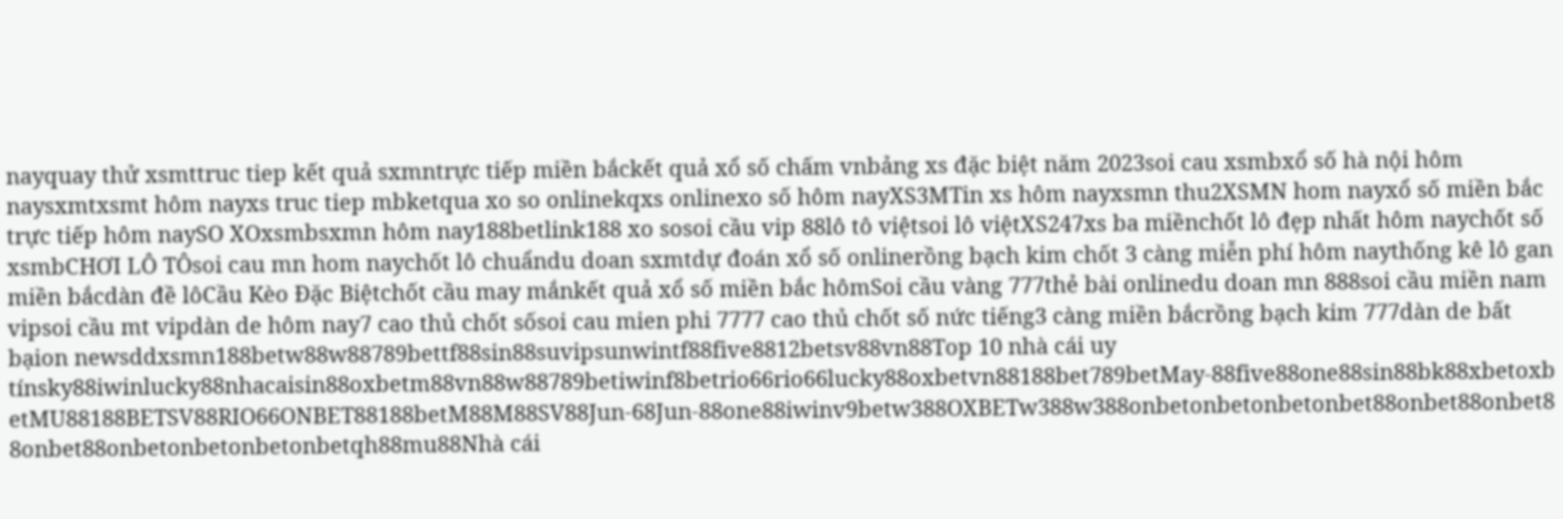nayquay thử xsmttruc tiep kết quả sxmntrực tiếp miền bắckết quả xổ số chấm vnbảng xs đặc biệt năm 2023soi cau xsmbxổ số hà nội hôm naysxmtxsmt hôm nayxs truc tiep mbketqua xo so onlinekqxs onlinexo số hôm nayXS3MTin xs hôm nayxsmn thu2XSMN hom nayxổ số miền bắc trực tiếp hôm naySO XOxsmbsxmn hôm nay188betlink188 xo sosoi cầu vip 88lô tô việtsoi lô việtXS247xs ba miềnchốt lô đẹp nhất hôm naychốt số xsmbCHƠI LÔ TÔsoi cau mn hom naychốt lô chuẩndu doan sxmtdự đoán xổ số onlinerồng bạch kim chốt 3 càng miễn phí hôm naythống kê lô gan miền bắcdàn đề lôCầu Kèo Đặc Biệtchốt cầu may mắnkết quả xổ số miền bắc hômSoi cầu vàng 777thẻ bài onlinedu doan mn 888soi cầu miền nam vipsoi cầu mt vipdàn de hôm nay7 cao thủ chốt sốsoi cau mien phi 7777 cao thủ chốt số nức tiếng3 càng miền bắcrồng bạch kim 777dàn de bất bạion newsddxsmn188betw88w88789bettf88sin88suvipsunwintf88five8812betsv88vn88Top 10 nhà cái uy tínsky88iwinlucky88nhacaisin88oxbetm88vn88w88789betiwinf8betrio66rio66lucky88oxbetvn88188bet789betMay-88five88one88sin88bk88xbetoxbetMU88188BETSV88RIO66ONBET88188betM88M88SV88Jun-68Jun-88one88iwinv9betw388OXBETw388w388onbetonbetonbetonbet88onbet88onbet88onbet88onbetonbetonbetonbetqh88mu88Nhà cái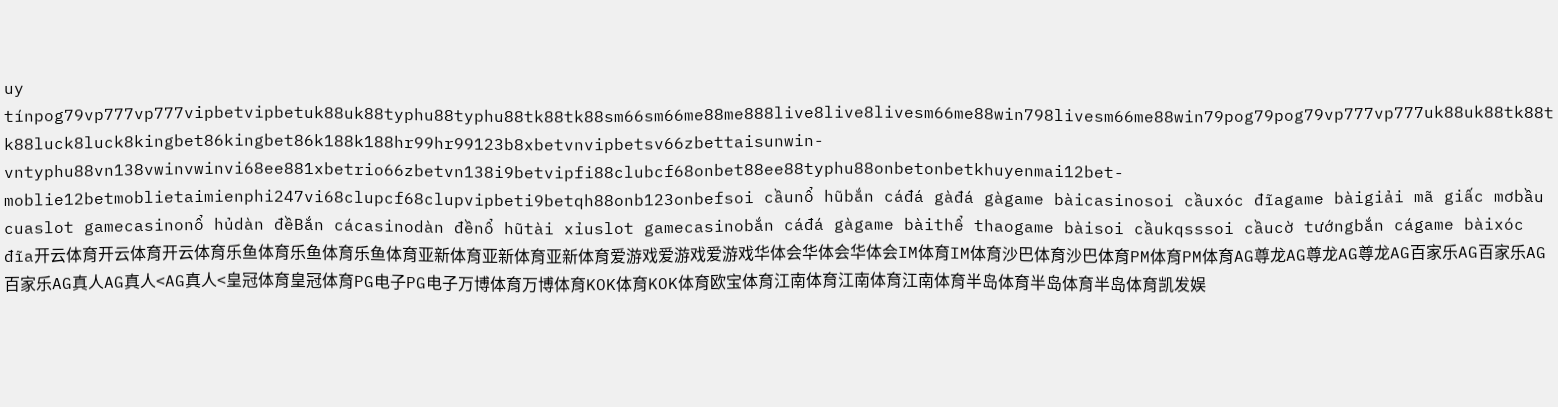uy tínpog79vp777vp777vipbetvipbetuk88uk88typhu88typhu88tk88tk88sm66sm66me88me888live8live8livesm66me88win798livesm66me88win79pog79pog79vp777vp777uk88uk88tk88tk88luck8luck8kingbet86kingbet86k188k188hr99hr99123b8xbetvnvipbetsv66zbettaisunwin-vntyphu88vn138vwinvwinvi68ee881xbetrio66zbetvn138i9betvipfi88clubcf68onbet88ee88typhu88onbetonbetkhuyenmai12bet-moblie12betmoblietaimienphi247vi68clupcf68clupvipbeti9betqh88onb123onbefsoi cầunổ hũbắn cáđá gàđá gàgame bàicasinosoi cầuxóc đĩagame bàigiải mã giấc mơbầu cuaslot gamecasinonổ hủdàn đềBắn cácasinodàn đềnổ hũtài xỉuslot gamecasinobắn cáđá gàgame bàithể thaogame bàisoi cầukqsssoi cầucờ tướngbắn cágame bàixóc đĩa开云体育开云体育开云体育乐鱼体育乐鱼体育乐鱼体育亚新体育亚新体育亚新体育爱游戏爱游戏爱游戏华体会华体会华体会IM体育IM体育沙巴体育沙巴体育PM体育PM体育AG尊龙AG尊龙AG尊龙AG百家乐AG百家乐AG百家乐AG真人AG真人<AG真人<皇冠体育皇冠体育PG电子PG电子万博体育万博体育KOK体育KOK体育欧宝体育江南体育江南体育江南体育半岛体育半岛体育半岛体育凯发娱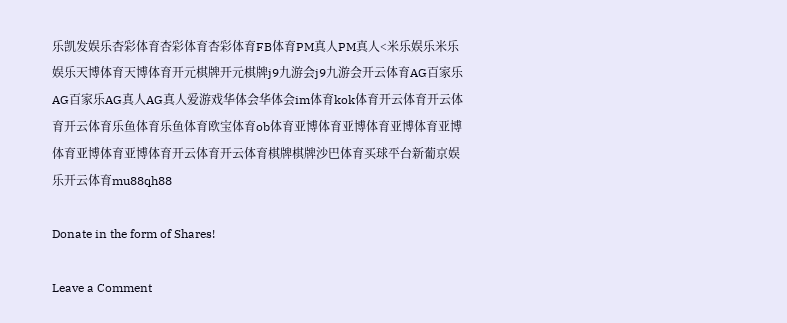乐凯发娱乐杏彩体育杏彩体育杏彩体育FB体育PM真人PM真人<米乐娱乐米乐娱乐天博体育天博体育开元棋牌开元棋牌j9九游会j9九游会开云体育AG百家乐AG百家乐AG真人AG真人爱游戏华体会华体会im体育kok体育开云体育开云体育开云体育乐鱼体育乐鱼体育欧宝体育ob体育亚博体育亚博体育亚博体育亚博体育亚博体育亚博体育开云体育开云体育棋牌棋牌沙巴体育买球平台新葡京娱乐开云体育mu88qh88

Donate in the form of Shares!

Leave a Comment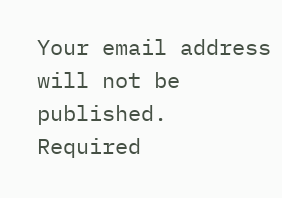Your email address will not be published. Required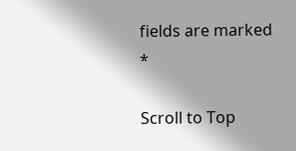fields are marked *

Scroll to Top